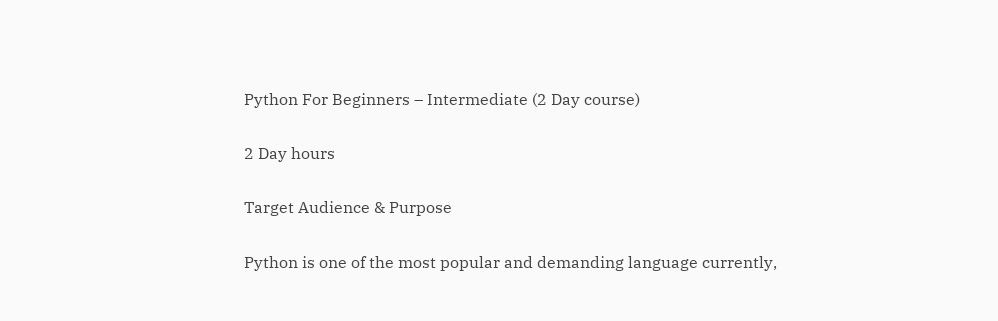Python For Beginners – Intermediate (2 Day course)

2 Day hours

Target Audience & Purpose

Python is one of the most popular and demanding language currently,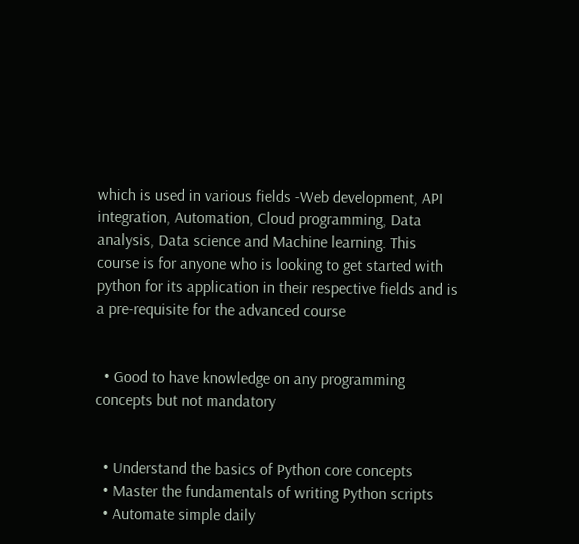which is used in various fields -Web development, API integration, Automation, Cloud programming, Data analysis, Data science and Machine learning. This course is for anyone who is looking to get started with python for its application in their respective fields and is a pre-requisite for the advanced course


  • Good to have knowledge on any programming concepts but not mandatory


  • Understand the basics of Python core concepts
  • Master the fundamentals of writing Python scripts
  • Automate simple daily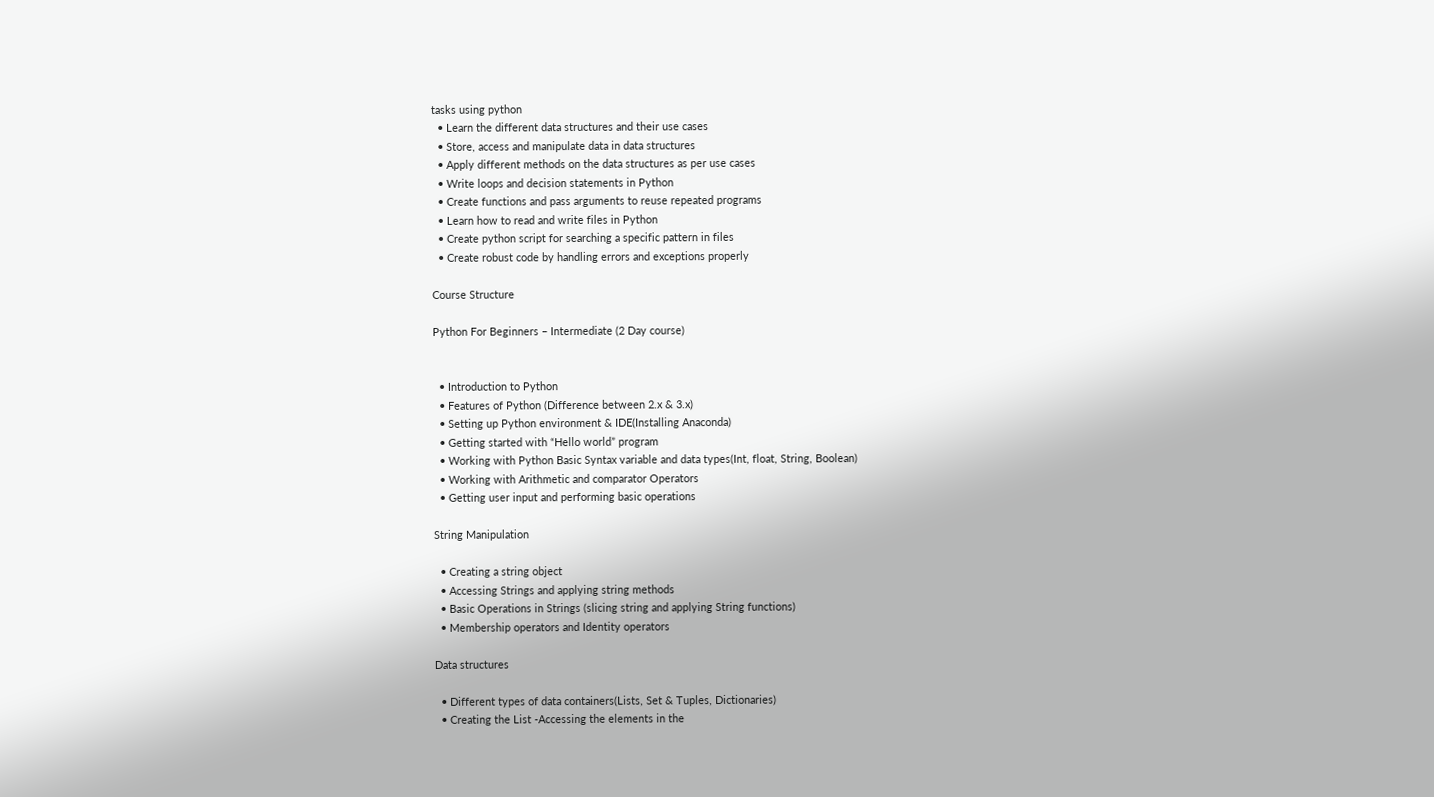tasks using python
  • Learn the different data structures and their use cases
  • Store, access and manipulate data in data structures
  • Apply different methods on the data structures as per use cases
  • Write loops and decision statements in Python
  • Create functions and pass arguments to reuse repeated programs
  • Learn how to read and write files in Python
  • Create python script for searching a specific pattern in files
  • Create robust code by handling errors and exceptions properly

Course Structure

Python For Beginners – Intermediate (2 Day course)


  • Introduction to Python
  • Features of Python (Difference between 2.x & 3.x)
  • Setting up Python environment & IDE(Installing Anaconda)
  • Getting started with “Hello world” program
  • Working with Python Basic Syntax variable and data types(Int, float, String, Boolean)
  • Working with Arithmetic and comparator Operators
  • Getting user input and performing basic operations

String Manipulation

  • Creating a string object
  • Accessing Strings and applying string methods
  • Basic Operations in Strings (slicing string and applying String functions)
  • Membership operators and Identity operators

Data structures

  • Different types of data containers(Lists, Set & Tuples, Dictionaries)
  • Creating the List -Accessing the elements in the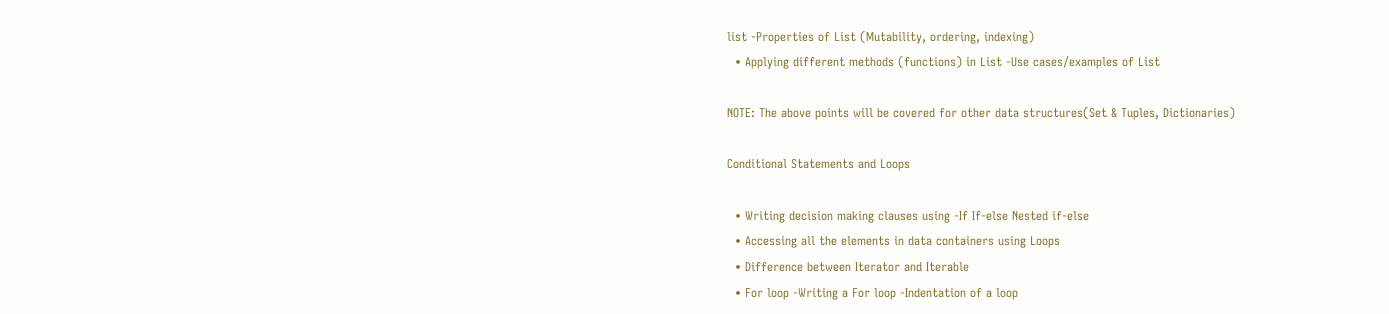list -Properties of List (Mutability, ordering, indexing)
  • Applying different methods (functions) in List -Use cases/examples of List

NOTE: The above points will be covered for other data structures(Set & Tuples, Dictionaries)

Conditional Statements and Loops

  • Writing decision making clauses using -If If-else Nested if-else
  • Accessing all the elements in data containers using Loops
  • Difference between Iterator and Iterable
  • For loop -Writing a For loop -Indentation of a loop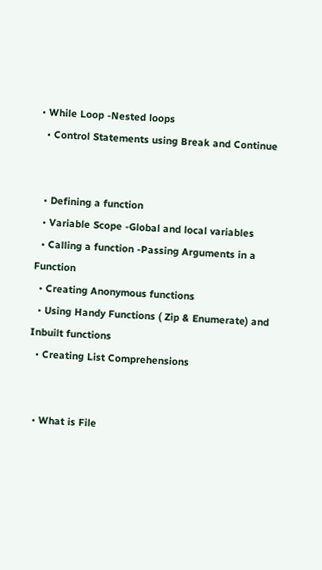• While Loop -Nested loops
  • Control Statements using Break and Continue


  • Defining a function
  • Variable Scope -Global and local variables
  • Calling a function -Passing Arguments in a Function
  • Creating Anonymous functions
  • Using Handy Functions ( Zip & Enumerate) and Inbuilt functions
  • Creating List Comprehensions


  • What is File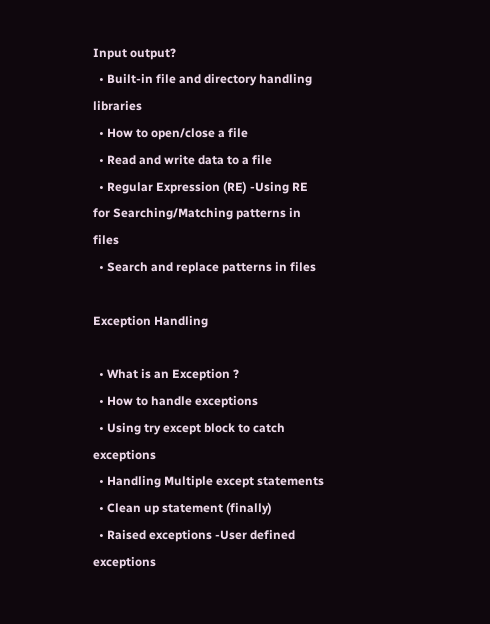Input output?
  • Built-in file and directory handling libraries
  • How to open/close a file
  • Read and write data to a file
  • Regular Expression (RE) -Using RE for Searching/Matching patterns in files
  • Search and replace patterns in files

Exception Handling

  • What is an Exception ?
  • How to handle exceptions
  • Using try except block to catch exceptions
  • Handling Multiple except statements
  • Clean up statement (finally)
  • Raised exceptions -User defined exceptions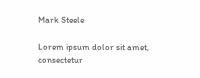Mark Steele

Lorem ipsum dolor sit amet, consectetur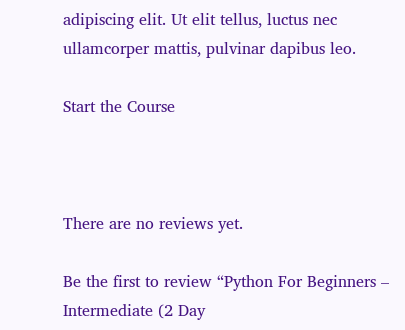adipiscing elit. Ut elit tellus, luctus nec ullamcorper mattis, pulvinar dapibus leo.

Start the Course



There are no reviews yet.

Be the first to review “Python For Beginners – Intermediate (2 Day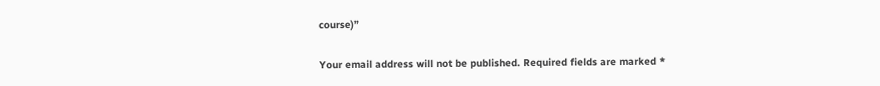course)”

Your email address will not be published. Required fields are marked *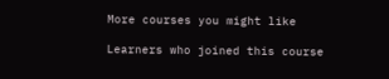More courses you might like

Learners who joined this course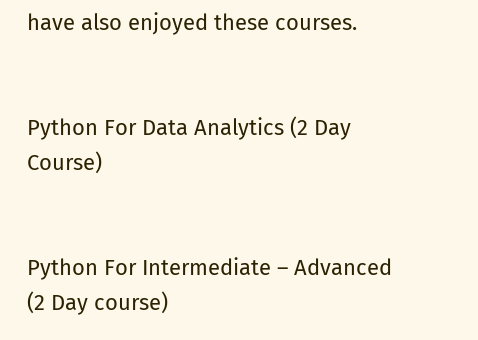have also enjoyed these courses.


Python For Data Analytics (2 Day Course)


Python For Intermediate – Advanced (2 Day course)